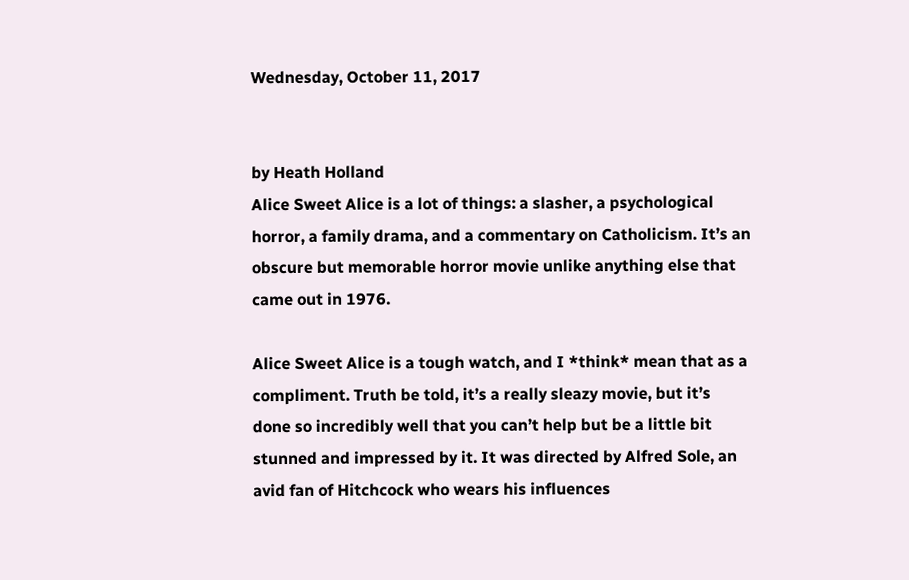Wednesday, October 11, 2017


by Heath Holland
Alice Sweet Alice is a lot of things: a slasher, a psychological horror, a family drama, and a commentary on Catholicism. It’s an obscure but memorable horror movie unlike anything else that came out in 1976.

Alice Sweet Alice is a tough watch, and I *think* mean that as a compliment. Truth be told, it’s a really sleazy movie, but it’s done so incredibly well that you can’t help but be a little bit stunned and impressed by it. It was directed by Alfred Sole, an avid fan of Hitchcock who wears his influences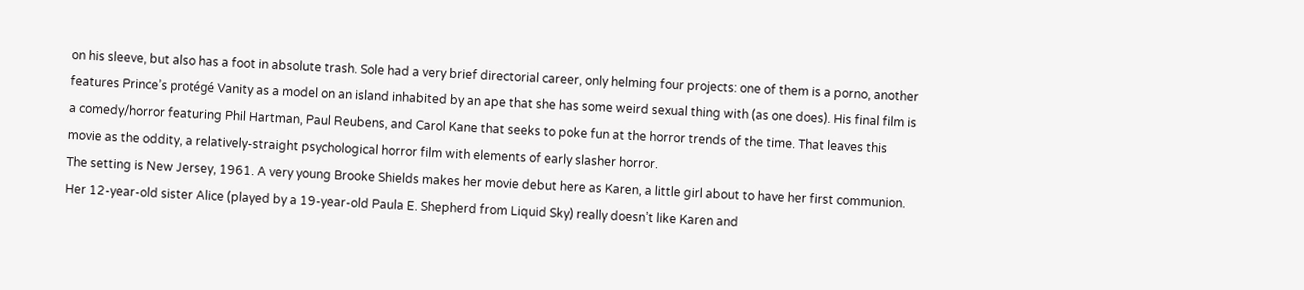on his sleeve, but also has a foot in absolute trash. Sole had a very brief directorial career, only helming four projects: one of them is a porno, another features Prince’s protégé Vanity as a model on an island inhabited by an ape that she has some weird sexual thing with (as one does). His final film is a comedy/horror featuring Phil Hartman, Paul Reubens, and Carol Kane that seeks to poke fun at the horror trends of the time. That leaves this movie as the oddity, a relatively-straight psychological horror film with elements of early slasher horror.
The setting is New Jersey, 1961. A very young Brooke Shields makes her movie debut here as Karen, a little girl about to have her first communion. Her 12-year-old sister Alice (played by a 19-year-old Paula E. Shepherd from Liquid Sky) really doesn’t like Karen and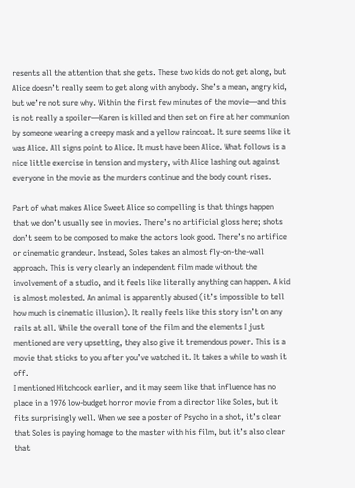resents all the attention that she gets. These two kids do not get along, but Alice doesn’t really seem to get along with anybody. She’s a mean, angry kid, but we’re not sure why. Within the first few minutes of the movie—and this is not really a spoiler—Karen is killed and then set on fire at her communion by someone wearing a creepy mask and a yellow raincoat. It sure seems like it was Alice. All signs point to Alice. It must have been Alice. What follows is a nice little exercise in tension and mystery, with Alice lashing out against everyone in the movie as the murders continue and the body count rises.

Part of what makes Alice Sweet Alice so compelling is that things happen that we don’t usually see in movies. There’s no artificial gloss here; shots don’t seem to be composed to make the actors look good. There’s no artifice or cinematic grandeur. Instead, Soles takes an almost fly-on-the-wall approach. This is very clearly an independent film made without the involvement of a studio, and it feels like literally anything can happen. A kid is almost molested. An animal is apparently abused (it’s impossible to tell how much is cinematic illusion). It really feels like this story isn’t on any rails at all. While the overall tone of the film and the elements I just mentioned are very upsetting, they also give it tremendous power. This is a movie that sticks to you after you’ve watched it. It takes a while to wash it off.
I mentioned Hitchcock earlier, and it may seem like that influence has no place in a 1976 low-budget horror movie from a director like Soles, but it fits surprisingly well. When we see a poster of Psycho in a shot, it’s clear that Soles is paying homage to the master with his film, but it’s also clear that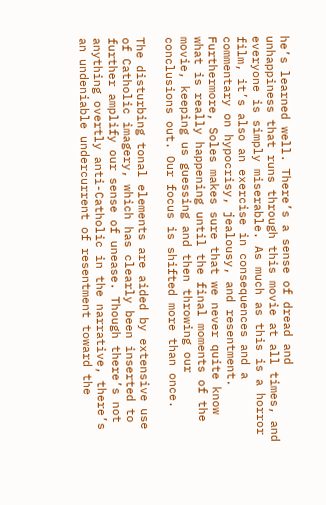he’s learned well. There’s a sense of dread and unhappiness that runs through this movie at all times, and everyone is simply miserable. As much as this is a horror film, it’s also an exercise in consequences and a commentary on hypocrisy, jealousy, and resentment. Furthermore, Soles makes sure that we never quite know what is really happening until the final moments of the movie, keeping us guessing and then throwing our conclusions out. Our focus is shifted more than once.

The disturbing tonal elements are aided by extensive use of Catholic imagery, which has clearly been inserted to further amplify our sense of unease. Though there’s not anything overtly anti-Catholic in the narrative, there’s an undeniable undercurrent of resentment toward the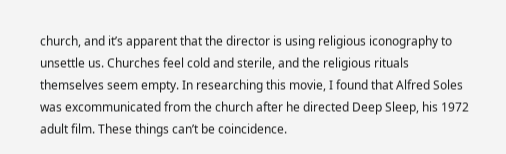church, and it’s apparent that the director is using religious iconography to unsettle us. Churches feel cold and sterile, and the religious rituals themselves seem empty. In researching this movie, I found that Alfred Soles was excommunicated from the church after he directed Deep Sleep, his 1972 adult film. These things can’t be coincidence.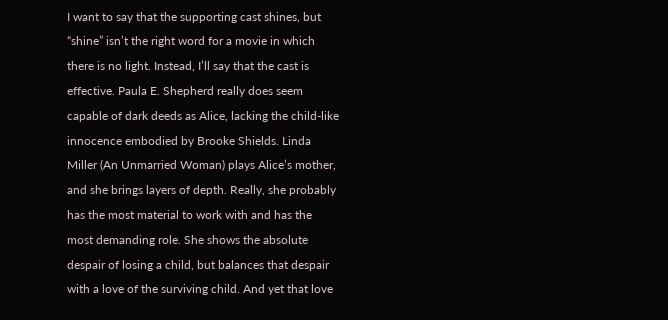I want to say that the supporting cast shines, but “shine” isn’t the right word for a movie in which there is no light. Instead, I’ll say that the cast is effective. Paula E. Shepherd really does seem capable of dark deeds as Alice, lacking the child-like innocence embodied by Brooke Shields. Linda Miller (An Unmarried Woman) plays Alice’s mother, and she brings layers of depth. Really, she probably has the most material to work with and has the most demanding role. She shows the absolute despair of losing a child, but balances that despair with a love of the surviving child. And yet that love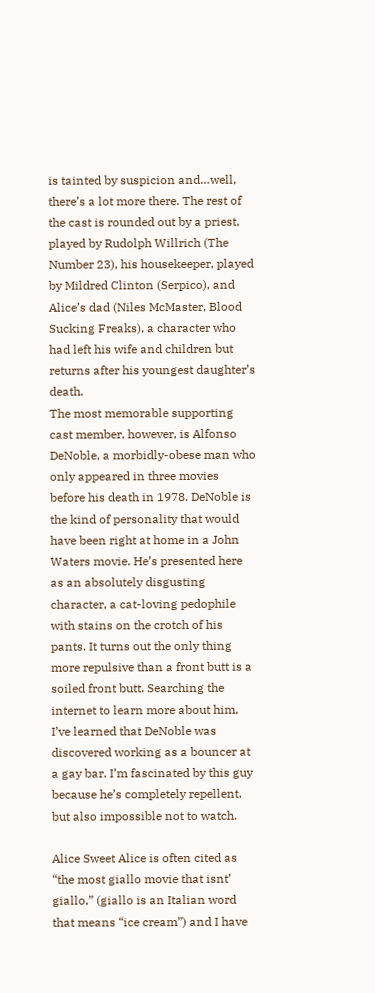is tainted by suspicion and…well, there’s a lot more there. The rest of the cast is rounded out by a priest, played by Rudolph Willrich (The Number 23), his housekeeper, played by Mildred Clinton (Serpico), and Alice’s dad (Niles McMaster, Blood Sucking Freaks), a character who had left his wife and children but returns after his youngest daughter’s death.
The most memorable supporting cast member, however, is Alfonso DeNoble, a morbidly-obese man who only appeared in three movies before his death in 1978. DeNoble is the kind of personality that would have been right at home in a John Waters movie. He’s presented here as an absolutely disgusting character, a cat-loving pedophile with stains on the crotch of his pants. It turns out the only thing more repulsive than a front butt is a soiled front butt. Searching the internet to learn more about him, I’ve learned that DeNoble was discovered working as a bouncer at a gay bar. I’m fascinated by this guy because he’s completely repellent, but also impossible not to watch.

Alice Sweet Alice is often cited as “the most giallo movie that isnt’ giallo,” (giallo is an Italian word that means “ice cream”) and I have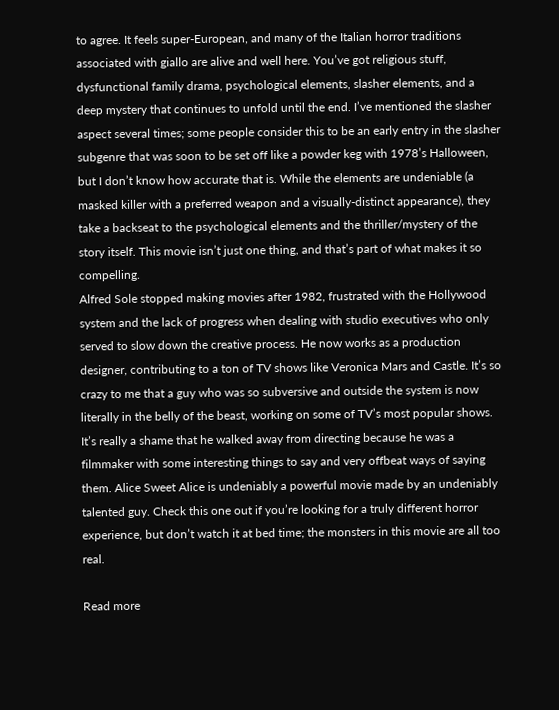to agree. It feels super-European, and many of the Italian horror traditions associated with giallo are alive and well here. You’ve got religious stuff, dysfunctional family drama, psychological elements, slasher elements, and a deep mystery that continues to unfold until the end. I’ve mentioned the slasher aspect several times; some people consider this to be an early entry in the slasher subgenre that was soon to be set off like a powder keg with 1978’s Halloween, but I don’t know how accurate that is. While the elements are undeniable (a masked killer with a preferred weapon and a visually-distinct appearance), they take a backseat to the psychological elements and the thriller/mystery of the story itself. This movie isn’t just one thing, and that’s part of what makes it so compelling.
Alfred Sole stopped making movies after 1982, frustrated with the Hollywood system and the lack of progress when dealing with studio executives who only served to slow down the creative process. He now works as a production designer, contributing to a ton of TV shows like Veronica Mars and Castle. It’s so crazy to me that a guy who was so subversive and outside the system is now literally in the belly of the beast, working on some of TV’s most popular shows. It’s really a shame that he walked away from directing because he was a filmmaker with some interesting things to say and very offbeat ways of saying them. Alice Sweet Alice is undeniably a powerful movie made by an undeniably talented guy. Check this one out if you’re looking for a truly different horror experience, but don’t watch it at bed time; the monsters in this movie are all too real.

Read more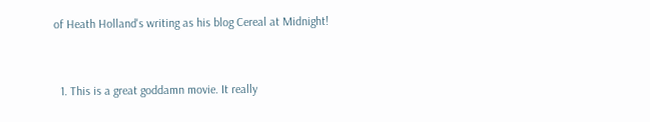of Heath Holland's writing as his blog Cereal at Midnight!


  1. This is a great goddamn movie. It really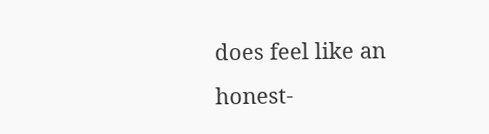does feel like an honest-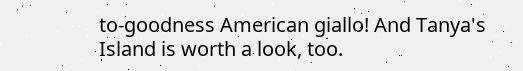to-goodness American giallo! And Tanya's Island is worth a look, too.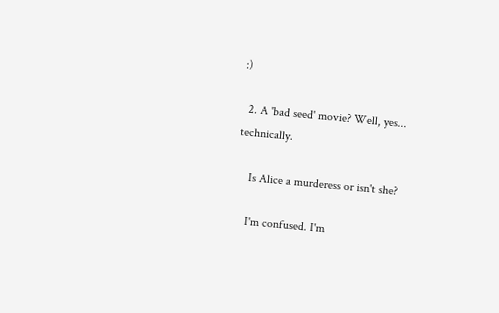:)

  2. A 'bad seed' movie? Well, yes... technically.

    Is Alice a murderess or isn't she?

    I'm confused. I'm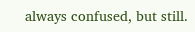always confused, but still.